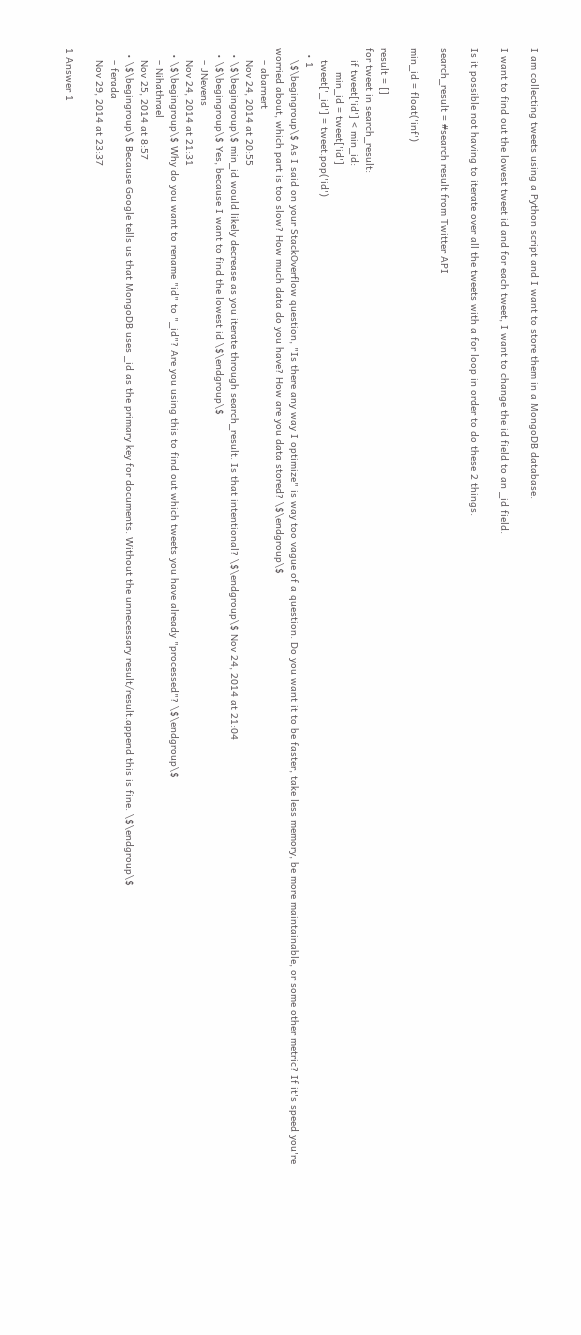I am collecting tweets using a Python script and I want to store them in a MongoDB database.

I want to find out the lowest tweet id and for each tweet, I want to change the id field to an _id field.

Is it possible not having to iterate over all the tweets with a for loop in order to do these 2 things.

search_result = #search result from Twitter API

min_id = float('inf')

result = []
for tweet in search_result:
    if tweet['id'] < min_id:
        min_id = tweet['id']
    tweet['_id'] = tweet.pop('id')
  • 1
    \$\begingroup\$ As I said on your StackOverflow question, "Is there any way I optimize" is way too vague of a question. Do you want it to be faster, take less memory, be more maintainable, or some other metric? If it's speed you're worried about, which part is too slow? How much data do you have? How are you data stored? \$\endgroup\$
    – abarnert
    Nov 24, 2014 at 20:55
  • \$\begingroup\$ min_id would likely decrease as you iterate through search_result. Is that intentional? \$\endgroup\$ Nov 24, 2014 at 21:04
  • \$\begingroup\$ Yes, because I want to find the lowest id \$\endgroup\$
    – JNevens
    Nov 24, 2014 at 21:31
  • \$\begingroup\$ Why do you want to rename "id" to "_id"? Are you using this to find out which tweets you have already "processed"? \$\endgroup\$
    – Nihathrael
    Nov 25, 2014 at 8:57
  • \$\begingroup\$ Because Google tells us that MongoDB uses _id as the primary key for documents. Without the unnecessary result/result.append this is fine. \$\endgroup\$
    – ferada
    Nov 29, 2014 at 23:37

1 Answer 1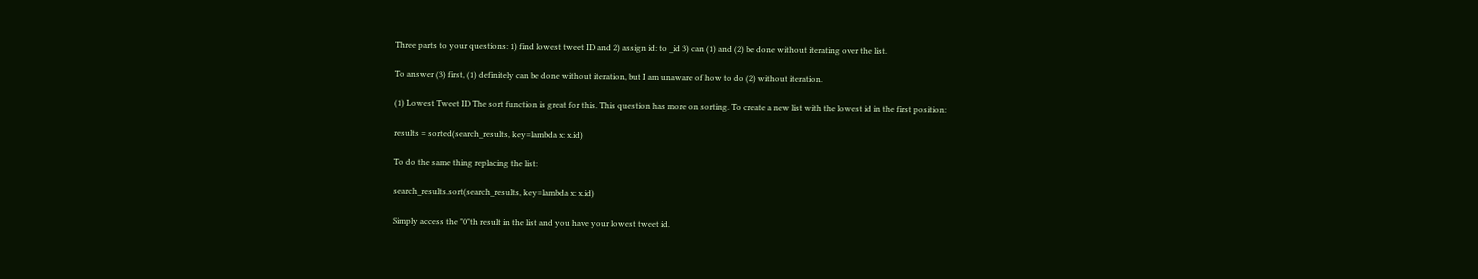Three parts to your questions: 1) find lowest tweet ID and 2) assign id: to _id 3) can (1) and (2) be done without iterating over the list.

To answer (3) first, (1) definitely can be done without iteration, but I am unaware of how to do (2) without iteration.

(1) Lowest Tweet ID The sort function is great for this. This question has more on sorting. To create a new list with the lowest id in the first position:

results = sorted(search_results, key=lambda x: x.id)

To do the same thing replacing the list:

search_results.sort(search_results, key=lambda x: x.id)

Simply access the "0"th result in the list and you have your lowest tweet id.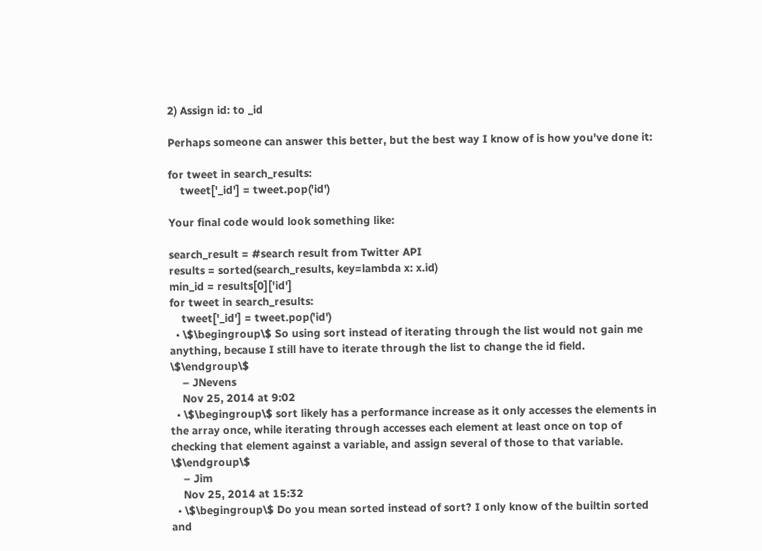2) Assign id: to _id

Perhaps someone can answer this better, but the best way I know of is how you've done it:

for tweet in search_results:
    tweet['_id'] = tweet.pop('id')

Your final code would look something like:

search_result = #search result from Twitter API
results = sorted(search_results, key=lambda x: x.id)
min_id = results[0]['id']
for tweet in search_results:
    tweet['_id'] = tweet.pop('id')
  • \$\begingroup\$ So using sort instead of iterating through the list would not gain me anything, because I still have to iterate through the list to change the id field. \$\endgroup\$
    – JNevens
    Nov 25, 2014 at 9:02
  • \$\begingroup\$ sort likely has a performance increase as it only accesses the elements in the array once, while iterating through accesses each element at least once on top of checking that element against a variable, and assign several of those to that variable. \$\endgroup\$
    – Jim
    Nov 25, 2014 at 15:32
  • \$\begingroup\$ Do you mean sorted instead of sort? I only know of the builtin sorted and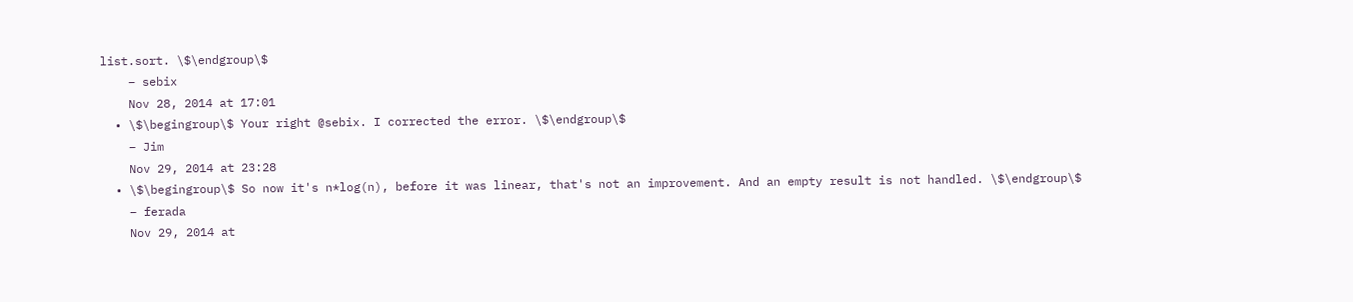list.sort. \$\endgroup\$
    – sebix
    Nov 28, 2014 at 17:01
  • \$\begingroup\$ Your right @sebix. I corrected the error. \$\endgroup\$
    – Jim
    Nov 29, 2014 at 23:28
  • \$\begingroup\$ So now it's n*log(n), before it was linear, that's not an improvement. And an empty result is not handled. \$\endgroup\$
    – ferada
    Nov 29, 2014 at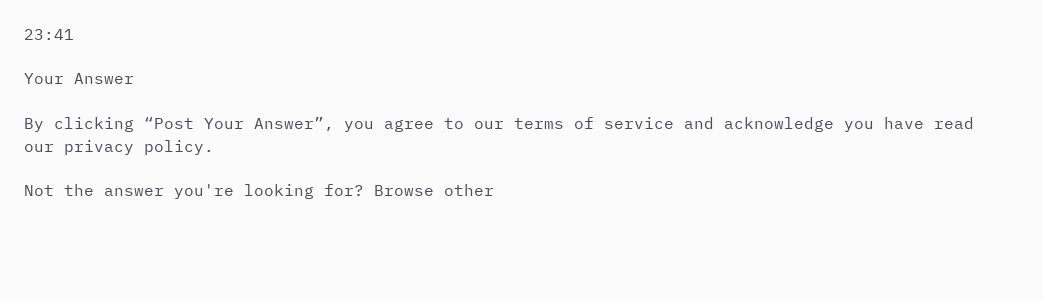23:41

Your Answer

By clicking “Post Your Answer”, you agree to our terms of service and acknowledge you have read our privacy policy.

Not the answer you're looking for? Browse other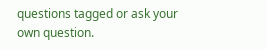questions tagged or ask your own question.